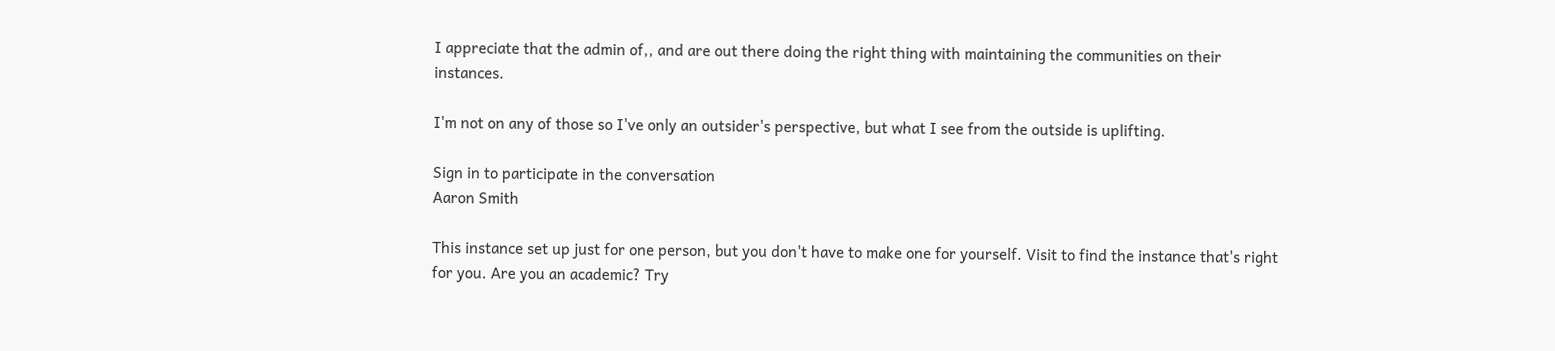I appreciate that the admin of,, and are out there doing the right thing with maintaining the communities on their instances.

I'm not on any of those so I've only an outsider's perspective, but what I see from the outside is uplifting.

Sign in to participate in the conversation
Aaron Smith

This instance set up just for one person, but you don't have to make one for yourself. Visit to find the instance that's right for you. Are you an academic? Try